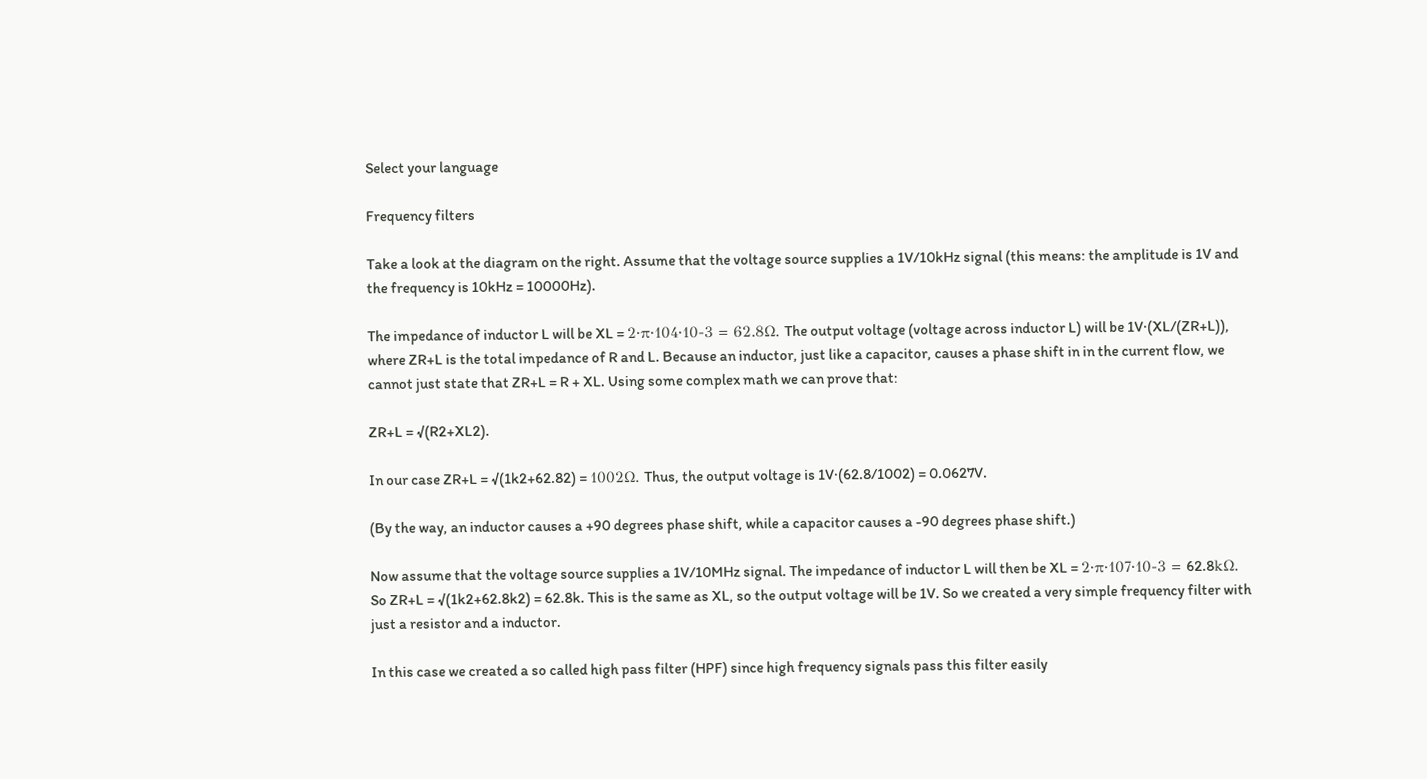Select your language

Frequency filters

Take a look at the diagram on the right. Assume that the voltage source supplies a 1V/10kHz signal (this means: the amplitude is 1V and the frequency is 10kHz = 10000Hz).

The impedance of inductor L will be XL = 2∙π∙104∙10-3 = 62.8Ω. The output voltage (voltage across inductor L) will be 1V∙(XL/(ZR+L)), where ZR+L is the total impedance of R and L. Because an inductor, just like a capacitor, causes a phase shift in in the current flow, we cannot just state that ZR+L = R + XL. Using some complex math we can prove that:

ZR+L = √(R2+XL2).

In our case ZR+L = √(1k2+62.82) = 1002Ω. Thus, the output voltage is 1V∙(62.8/1002) = 0.0627V.

(By the way, an inductor causes a +90 degrees phase shift, while a capacitor causes a -90 degrees phase shift.)

Now assume that the voltage source supplies a 1V/10MHz signal. The impedance of inductor L will then be XL = 2∙π∙107∙10-3 = 62.8kΩ. So ZR+L = √(1k2+62.8k2) = 62.8k. This is the same as XL, so the output voltage will be 1V. So we created a very simple frequency filter with just a resistor and a inductor.

In this case we created a so called high pass filter (HPF) since high frequency signals pass this filter easily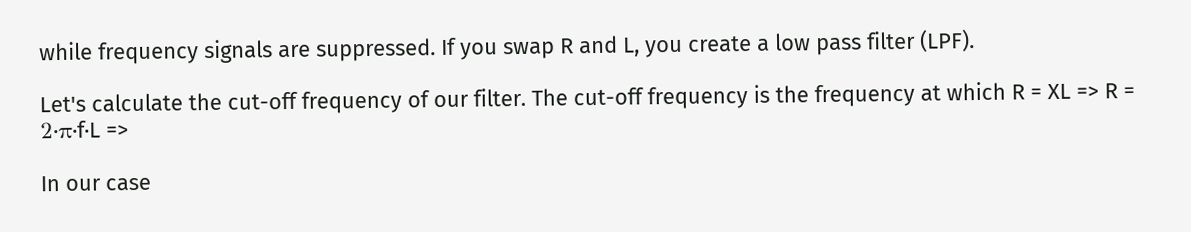while frequency signals are suppressed. If you swap R and L, you create a low pass filter (LPF).

Let's calculate the cut-off frequency of our filter. The cut-off frequency is the frequency at which R = XL => R = 2∙π∙f∙L =>

In our case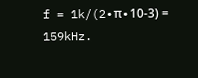f = 1k/(2∙π∙10-3) = 159kHz.